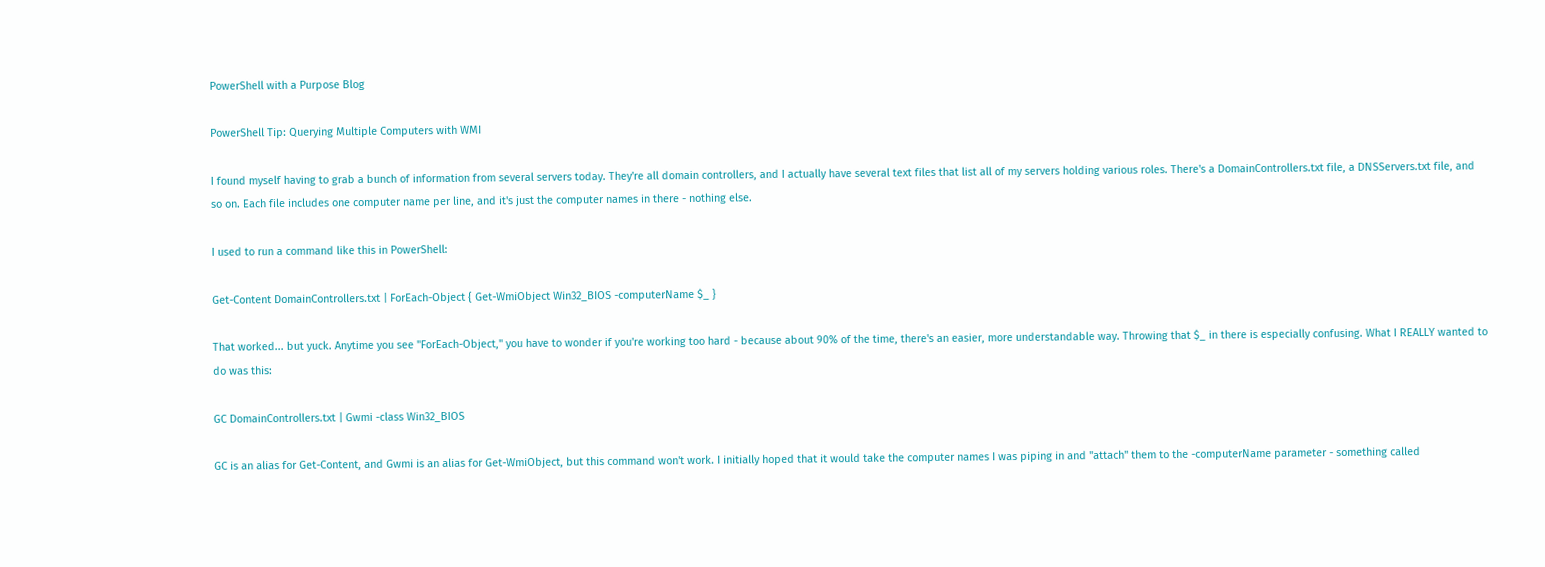PowerShell with a Purpose Blog

PowerShell Tip: Querying Multiple Computers with WMI

I found myself having to grab a bunch of information from several servers today. They're all domain controllers, and I actually have several text files that list all of my servers holding various roles. There's a DomainControllers.txt file, a DNSServers.txt file, and so on. Each file includes one computer name per line, and it's just the computer names in there - nothing else.

I used to run a command like this in PowerShell:

Get-Content DomainControllers.txt | ForEach-Object { Get-WmiObject Win32_BIOS -computerName $_ }

That worked... but yuck. Anytime you see "ForEach-Object," you have to wonder if you're working too hard - because about 90% of the time, there's an easier, more understandable way. Throwing that $_ in there is especially confusing. What I REALLY wanted to do was this:

GC DomainControllers.txt | Gwmi -class Win32_BIOS

GC is an alias for Get-Content, and Gwmi is an alias for Get-WmiObject, but this command won't work. I initially hoped that it would take the computer names I was piping in and "attach" them to the -computerName parameter - something called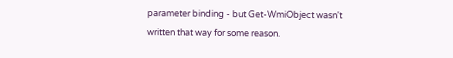parameter binding - but Get-WmiObject wasn't written that way for some reason.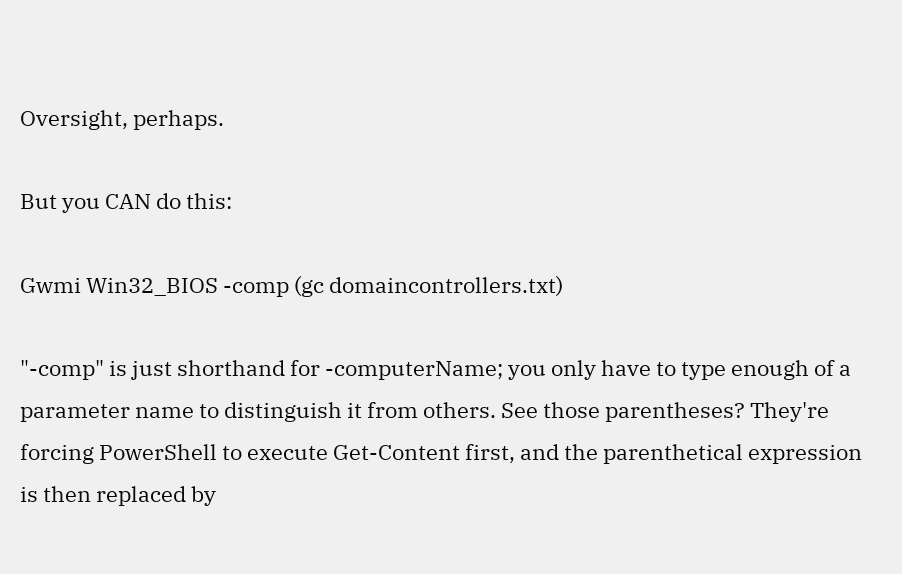Oversight, perhaps.

But you CAN do this:

Gwmi Win32_BIOS -comp (gc domaincontrollers.txt)

"-comp" is just shorthand for -computerName; you only have to type enough of a parameter name to distinguish it from others. See those parentheses? They're forcing PowerShell to execute Get-Content first, and the parenthetical expression is then replaced by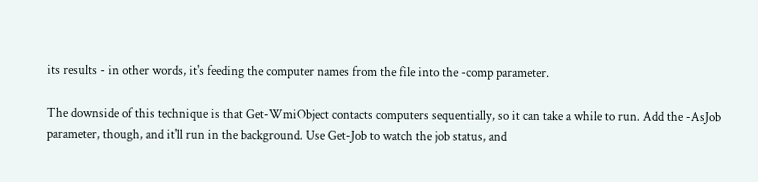its results - in other words, it's feeding the computer names from the file into the -comp parameter.

The downside of this technique is that Get-WmiObject contacts computers sequentially, so it can take a while to run. Add the -AsJob parameter, though, and it'll run in the background. Use Get-Job to watch the job status, and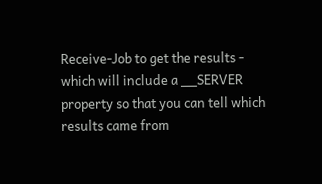Receive-Job to get the results - which will include a __SERVER property so that you can tell which results came from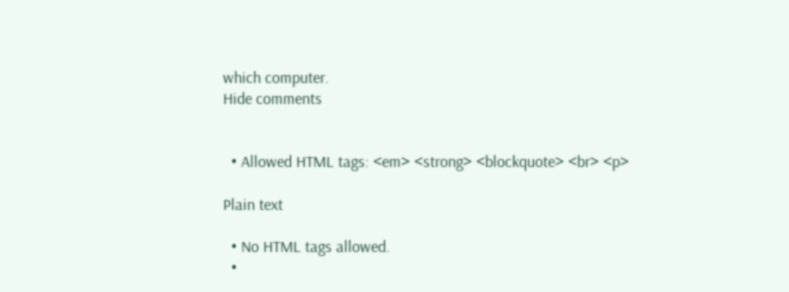which computer.
Hide comments


  • Allowed HTML tags: <em> <strong> <blockquote> <br> <p>

Plain text

  • No HTML tags allowed.
  •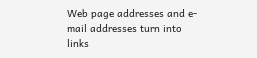Web page addresses and e-mail addresses turn into links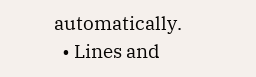automatically.
  • Lines and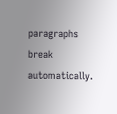paragraphs break automatically.